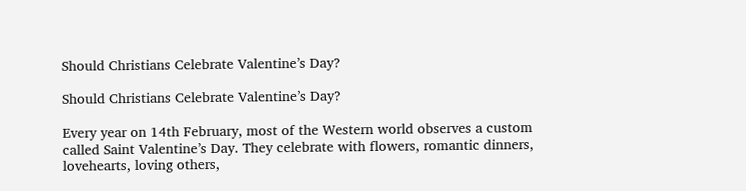Should Christians Celebrate Valentine’s Day?

Should Christians Celebrate Valentine’s Day?

Every year on 14th February, most of the Western world observes a custom called Saint Valentine’s Day. They celebrate with flowers, romantic dinners, lovehearts, loving others,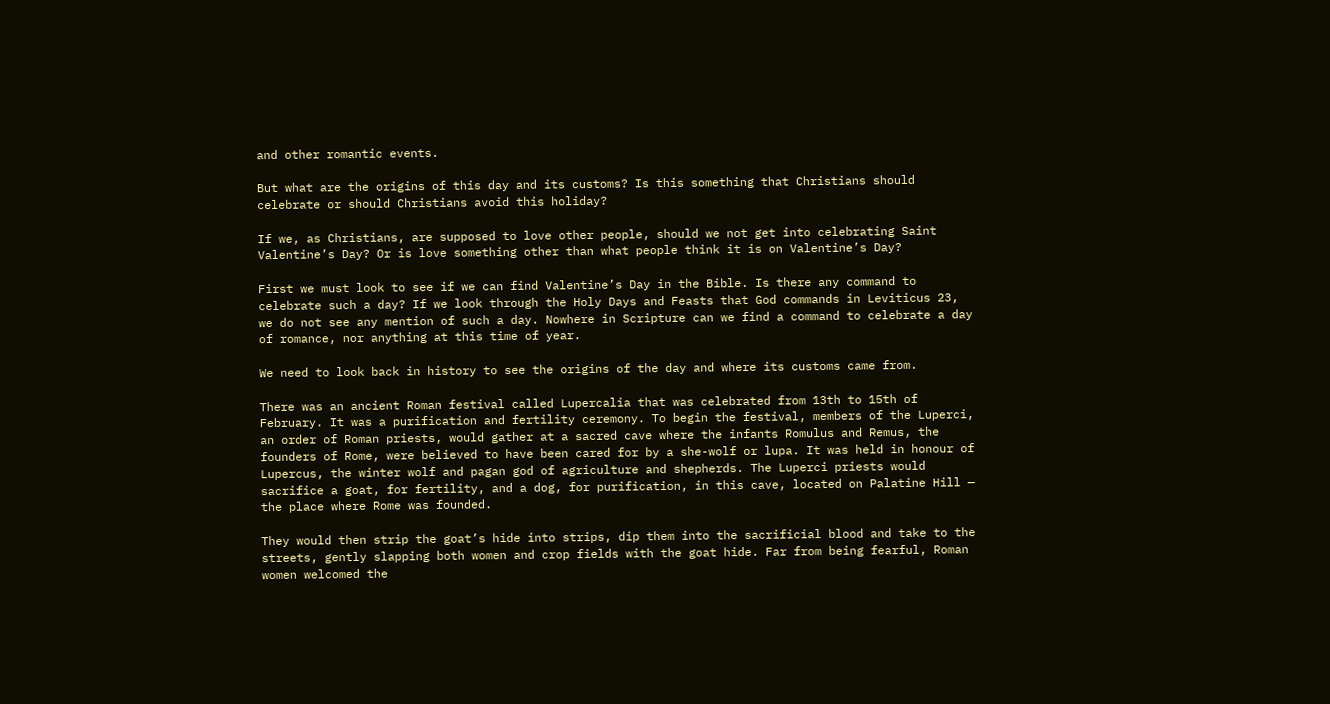and other romantic events.

But what are the origins of this day and its customs? Is this something that Christians should celebrate or should Christians avoid this holiday?

If we, as Christians, are supposed to love other people, should we not get into celebrating Saint Valentine’s Day? Or is love something other than what people think it is on Valentine’s Day?

First we must look to see if we can find Valentine’s Day in the Bible. Is there any command to celebrate such a day? If we look through the Holy Days and Feasts that God commands in Leviticus 23, we do not see any mention of such a day. Nowhere in Scripture can we find a command to celebrate a day of romance, nor anything at this time of year.

We need to look back in history to see the origins of the day and where its customs came from.

There was an ancient Roman festival called Lupercalia that was celebrated from 13th to 15th of February. It was a purification and fertility ceremony. To begin the festival, members of the Luperci, an order of Roman priests, would gather at a sacred cave where the infants Romulus and Remus, the founders of Rome, were believed to have been cared for by a she-wolf or lupa. It was held in honour of Lupercus, the winter wolf and pagan god of agriculture and shepherds. The Luperci priests would sacrifice a goat, for fertility, and a dog, for purification, in this cave, located on Palatine Hill — the place where Rome was founded.

They would then strip the goat’s hide into strips, dip them into the sacrificial blood and take to the streets, gently slapping both women and crop fields with the goat hide. Far from being fearful, Roman women welcomed the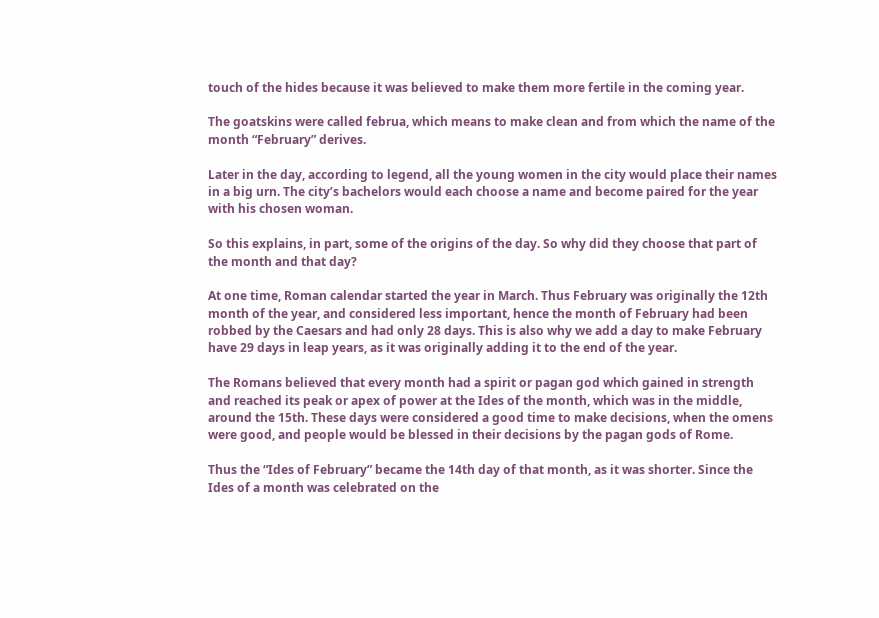touch of the hides because it was believed to make them more fertile in the coming year.

The goatskins were called februa, which means to make clean and from which the name of the month “February” derives.

Later in the day, according to legend, all the young women in the city would place their names in a big urn. The city’s bachelors would each choose a name and become paired for the year with his chosen woman.

So this explains, in part, some of the origins of the day. So why did they choose that part of the month and that day?

At one time, Roman calendar started the year in March. Thus February was originally the 12th month of the year, and considered less important, hence the month of February had been robbed by the Caesars and had only 28 days. This is also why we add a day to make February have 29 days in leap years, as it was originally adding it to the end of the year.

The Romans believed that every month had a spirit or pagan god which gained in strength and reached its peak or apex of power at the Ides of the month, which was in the middle, around the 15th. These days were considered a good time to make decisions, when the omens were good, and people would be blessed in their decisions by the pagan gods of Rome.

Thus the “Ides of February” became the 14th day of that month, as it was shorter. Since the Ides of a month was celebrated on the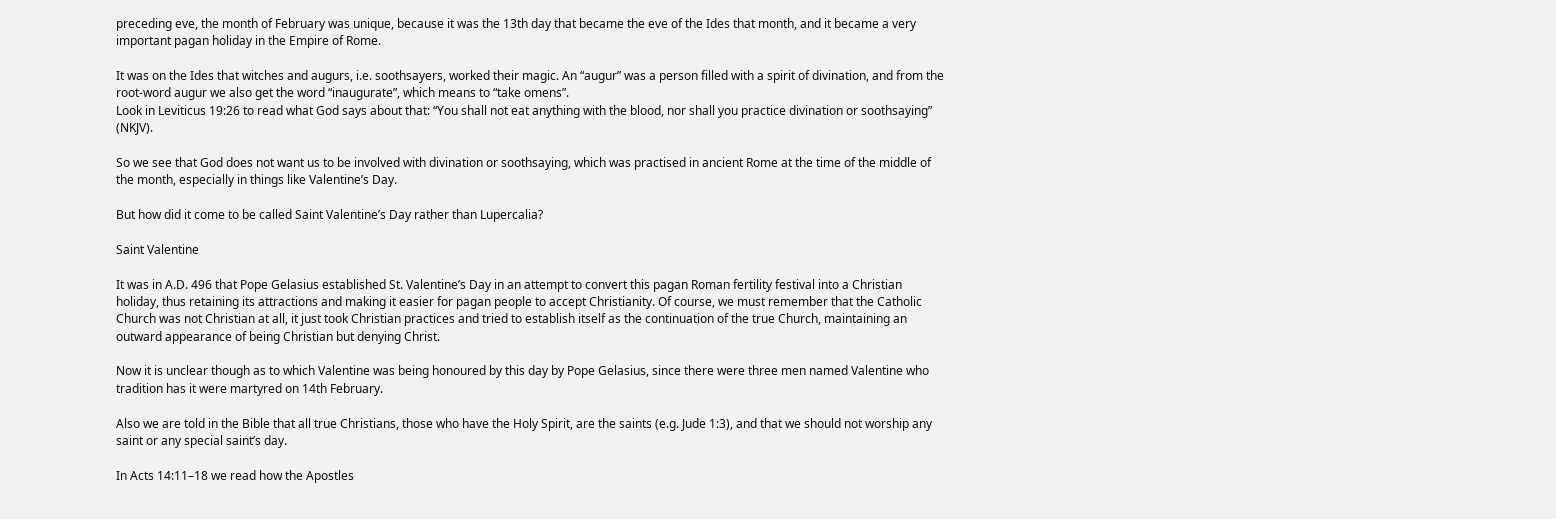preceding eve, the month of February was unique, because it was the 13th day that became the eve of the Ides that month, and it became a very important pagan holiday in the Empire of Rome.

It was on the Ides that witches and augurs, i.e. soothsayers, worked their magic. An “augur” was a person filled with a spirit of divination, and from the root-word augur we also get the word “inaugurate”, which means to “take omens”.
Look in Leviticus 19:26 to read what God says about that: “You shall not eat anything with the blood, nor shall you practice divination or soothsaying” (NKJV).

So we see that God does not want us to be involved with divination or soothsaying, which was practised in ancient Rome at the time of the middle of the month, especially in things like Valentine’s Day.

But how did it come to be called Saint Valentine’s Day rather than Lupercalia?

Saint Valentine

It was in A.D. 496 that Pope Gelasius established St. Valentine’s Day in an attempt to convert this pagan Roman fertility festival into a Christian holiday, thus retaining its attractions and making it easier for pagan people to accept Christianity. Of course, we must remember that the Catholic Church was not Christian at all, it just took Christian practices and tried to establish itself as the continuation of the true Church, maintaining an outward appearance of being Christian but denying Christ.

Now it is unclear though as to which Valentine was being honoured by this day by Pope Gelasius, since there were three men named Valentine who tradition has it were martyred on 14th February.

Also we are told in the Bible that all true Christians, those who have the Holy Spirit, are the saints (e.g. Jude 1:3), and that we should not worship any saint or any special saint’s day.

In Acts 14:11–18 we read how the Apostles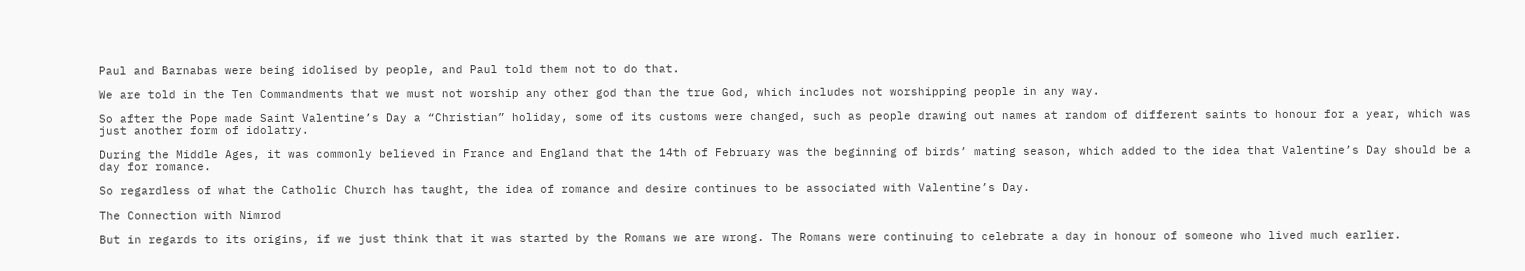Paul and Barnabas were being idolised by people, and Paul told them not to do that.

We are told in the Ten Commandments that we must not worship any other god than the true God, which includes not worshipping people in any way.

So after the Pope made Saint Valentine’s Day a “Christian” holiday, some of its customs were changed, such as people drawing out names at random of different saints to honour for a year, which was just another form of idolatry.

During the Middle Ages, it was commonly believed in France and England that the 14th of February was the beginning of birds’ mating season, which added to the idea that Valentine’s Day should be a day for romance.

So regardless of what the Catholic Church has taught, the idea of romance and desire continues to be associated with Valentine’s Day.

The Connection with Nimrod

But in regards to its origins, if we just think that it was started by the Romans we are wrong. The Romans were continuing to celebrate a day in honour of someone who lived much earlier.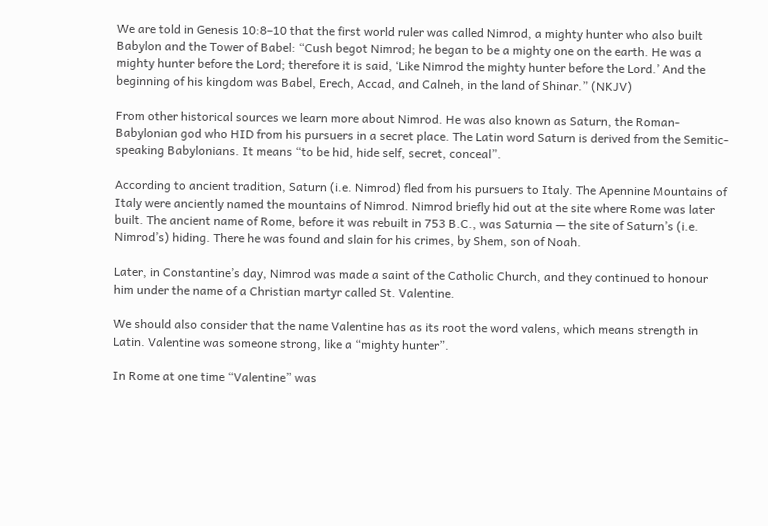We are told in Genesis 10:8–10 that the first world ruler was called Nimrod, a mighty hunter who also built Babylon and the Tower of Babel: “Cush begot Nimrod; he began to be a mighty one on the earth. He was a mighty hunter before the Lord; therefore it is said, ‘Like Nimrod the mighty hunter before the Lord.’ And the beginning of his kingdom was Babel, Erech, Accad, and Calneh, in the land of Shinar.” (NKJV)

From other historical sources we learn more about Nimrod. He was also known as Saturn, the Roman-Babylonian god who HID from his pursuers in a secret place. The Latin word Saturn is derived from the Semitic-speaking Babylonians. It means “to be hid, hide self, secret, conceal”.

According to ancient tradition, Saturn (i.e. Nimrod) fled from his pursuers to Italy. The Apennine Mountains of Italy were anciently named the mountains of Nimrod. Nimrod briefly hid out at the site where Rome was later built. The ancient name of Rome, before it was rebuilt in 753 B.C., was Saturnia — the site of Saturn’s (i.e. Nimrod’s) hiding. There he was found and slain for his crimes, by Shem, son of Noah.

Later, in Constantine’s day, Nimrod was made a saint of the Catholic Church, and they continued to honour him under the name of a Christian martyr called St. Valentine.

We should also consider that the name Valentine has as its root the word valens, which means strength in Latin. Valentine was someone strong, like a “mighty hunter”.

In Rome at one time “Valentine” was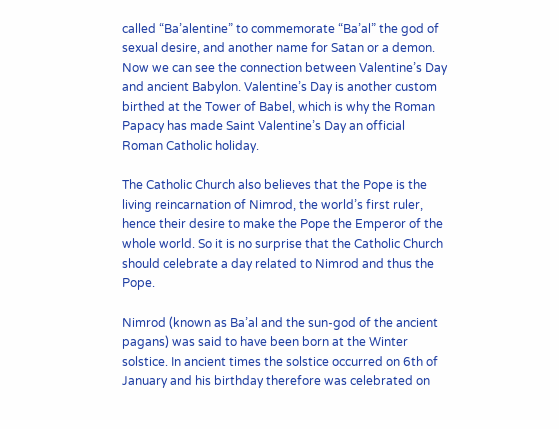called “Ba’alentine” to commemorate “Ba’al” the god of sexual desire, and another name for Satan or a demon. Now we can see the connection between Valentine’s Day and ancient Babylon. Valentine’s Day is another custom birthed at the Tower of Babel, which is why the Roman Papacy has made Saint Valentine’s Day an official Roman Catholic holiday.

The Catholic Church also believes that the Pope is the living reincarnation of Nimrod, the world’s first ruler, hence their desire to make the Pope the Emperor of the whole world. So it is no surprise that the Catholic Church should celebrate a day related to Nimrod and thus the Pope.

Nimrod (known as Ba’al and the sun-god of the ancient pagans) was said to have been born at the Winter solstice. In ancient times the solstice occurred on 6th of January and his birthday therefore was celebrated on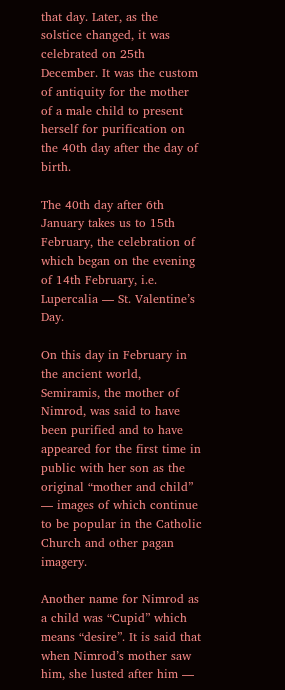that day. Later, as the solstice changed, it was celebrated on 25th December. It was the custom of antiquity for the mother of a male child to present herself for purification on the 40th day after the day of birth.

The 40th day after 6th January takes us to 15th February, the celebration of which began on the evening of 14th February, i.e. Lupercalia — St. Valentine’s Day.

On this day in February in the ancient world, Semiramis, the mother of Nimrod, was said to have been purified and to have appeared for the first time in public with her son as the original “mother and child” — images of which continue to be popular in the Catholic Church and other pagan imagery.

Another name for Nimrod as a child was “Cupid” which means “desire”. It is said that when Nimrod’s mother saw him, she lusted after him —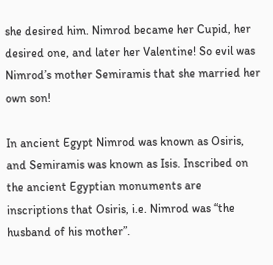she desired him. Nimrod became her Cupid, her desired one, and later her Valentine! So evil was Nimrod’s mother Semiramis that she married her own son!

In ancient Egypt Nimrod was known as Osiris, and Semiramis was known as Isis. Inscribed on the ancient Egyptian monuments are inscriptions that Osiris, i.e. Nimrod was “the husband of his mother”.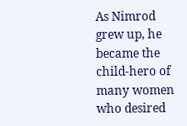As Nimrod grew up, he became the child-hero of many women who desired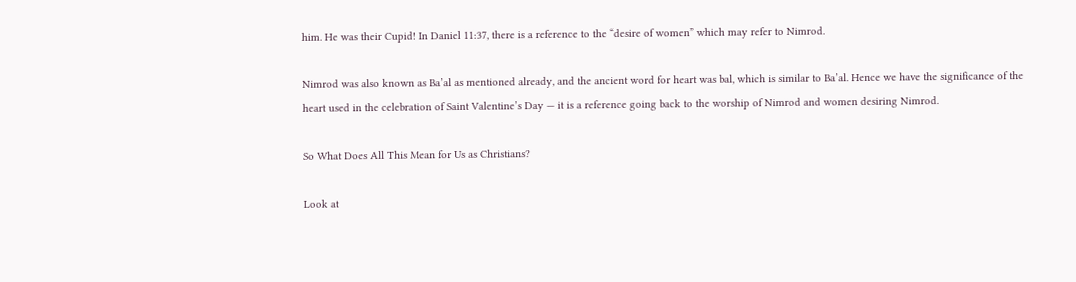him. He was their Cupid! In Daniel 11:37, there is a reference to the “desire of women” which may refer to Nimrod.

Nimrod was also known as Ba’al as mentioned already, and the ancient word for heart was bal, which is similar to Ba’al. Hence we have the significance of the heart used in the celebration of Saint Valentine’s Day — it is a reference going back to the worship of Nimrod and women desiring Nimrod.

So What Does All This Mean for Us as Christians?

Look at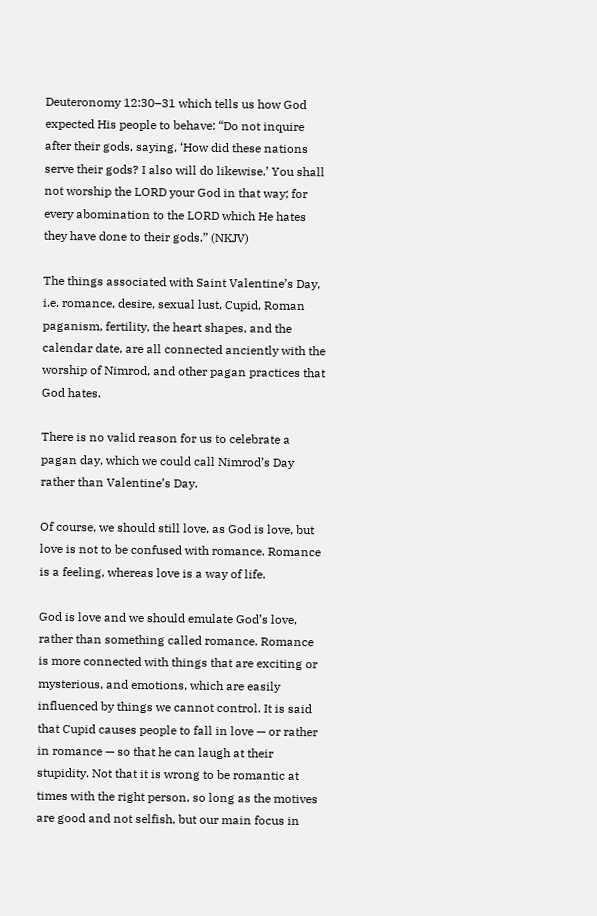Deuteronomy 12:30–31 which tells us how God expected His people to behave: “Do not inquire after their gods, saying, ‘How did these nations serve their gods? I also will do likewise.’ You shall not worship the LORD your God in that way; for every abomination to the LORD which He hates they have done to their gods.” (NKJV)

The things associated with Saint Valentine’s Day, i.e. romance, desire, sexual lust, Cupid, Roman paganism, fertility, the heart shapes, and the calendar date, are all connected anciently with the worship of Nimrod, and other pagan practices that God hates.

There is no valid reason for us to celebrate a pagan day, which we could call Nimrod’s Day rather than Valentine’s Day.

Of course, we should still love, as God is love, but love is not to be confused with romance. Romance is a feeling, whereas love is a way of life.

God is love and we should emulate God’s love, rather than something called romance. Romance is more connected with things that are exciting or mysterious, and emotions, which are easily influenced by things we cannot control. It is said that Cupid causes people to fall in love — or rather in romance — so that he can laugh at their stupidity. Not that it is wrong to be romantic at times with the right person, so long as the motives are good and not selfish, but our main focus in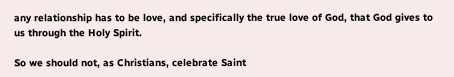any relationship has to be love, and specifically the true love of God, that God gives to us through the Holy Spirit.

So we should not, as Christians, celebrate Saint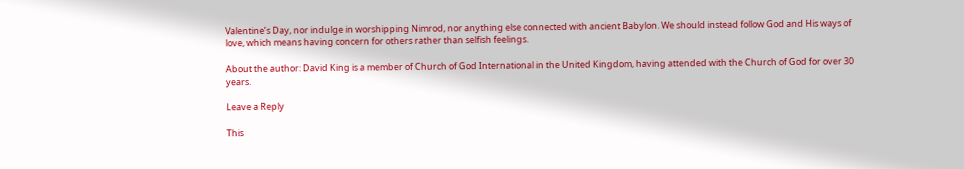Valentine’s Day, nor indulge in worshipping Nimrod, nor anything else connected with ancient Babylon. We should instead follow God and His ways of love, which means having concern for others rather than selfish feelings.

About the author: David King is a member of Church of God International in the United Kingdom, having attended with the Church of God for over 30 years.

Leave a Reply

This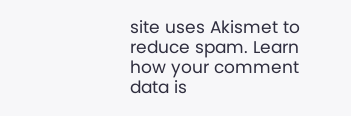site uses Akismet to reduce spam. Learn how your comment data is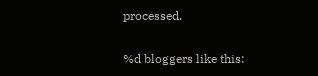processed.

%d bloggers like this: